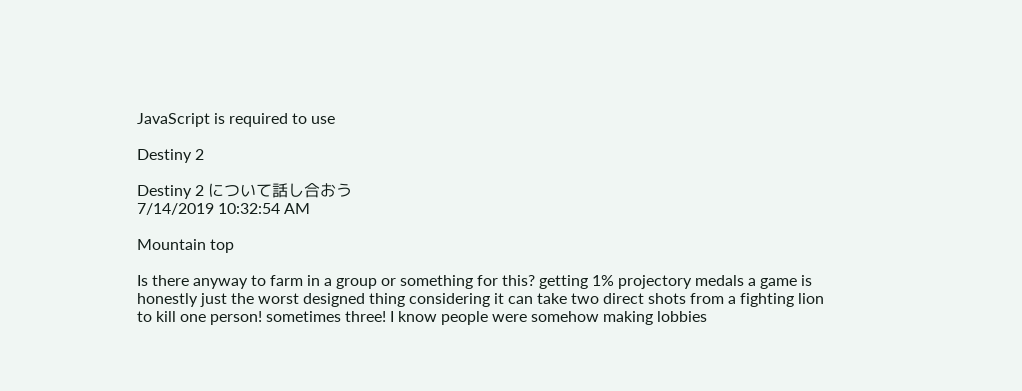JavaScript is required to use

Destiny 2

Destiny 2 について話し合おう
7/14/2019 10:32:54 AM

Mountain top

Is there anyway to farm in a group or something for this? getting 1% projectory medals a game is honestly just the worst designed thing considering it can take two direct shots from a fighting lion to kill one person! sometimes three! I know people were somehow making lobbies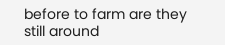before to farm are they still around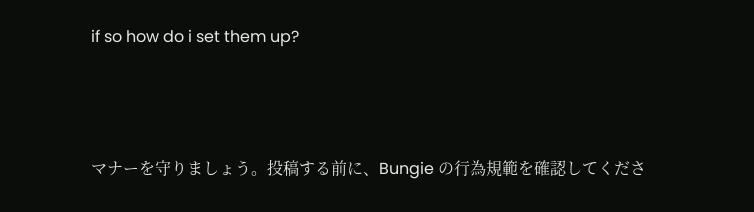if so how do i set them up?



マナーを守りましょう。投稿する前に、Bungie の行為規範を確認してくださ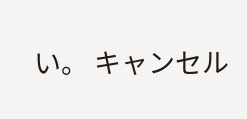い。 キャンセル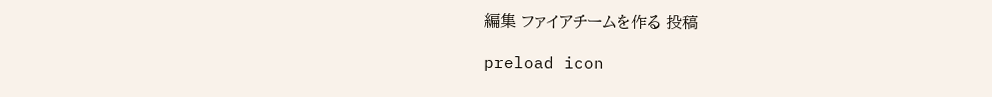編集 ファイアチームを作る 投稿

preload icon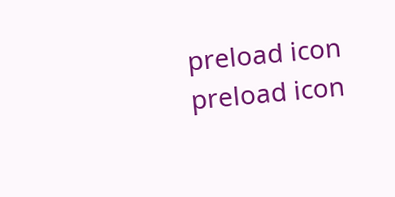preload icon
preload icon